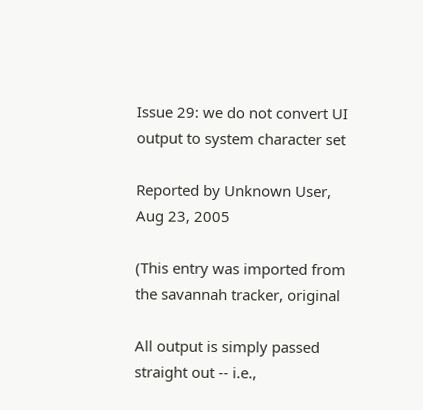Issue 29: we do not convert UI output to system character set

Reported by Unknown User, Aug 23, 2005

(This entry was imported from the savannah tracker, original

All output is simply passed straight out -- i.e.,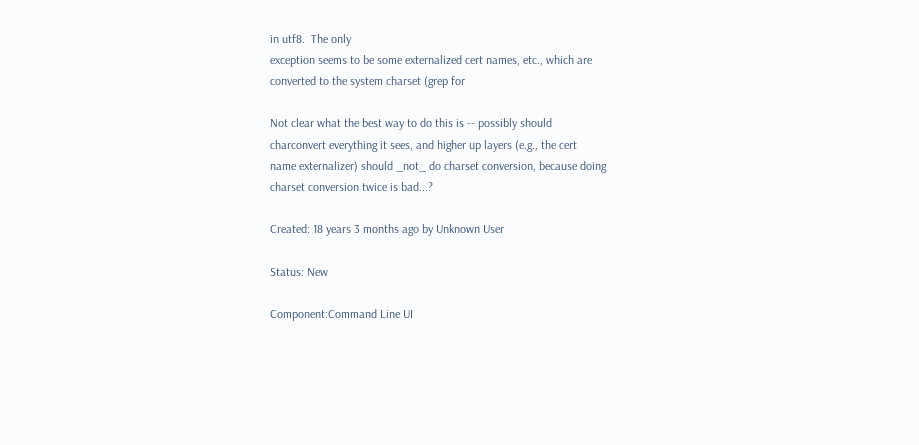in utf8.  The only
exception seems to be some externalized cert names, etc., which are
converted to the system charset (grep for

Not clear what the best way to do this is -- possibly should
charconvert everything it sees, and higher up layers (e.g., the cert
name externalizer) should _not_ do charset conversion, because doing
charset conversion twice is bad...?

Created: 18 years 3 months ago by Unknown User

Status: New

Component:Command Line UI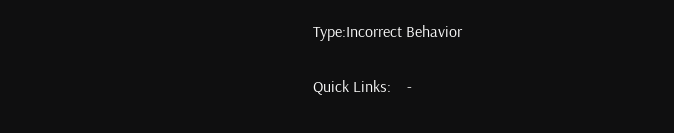Type:Incorrect Behavior

Quick Links:    -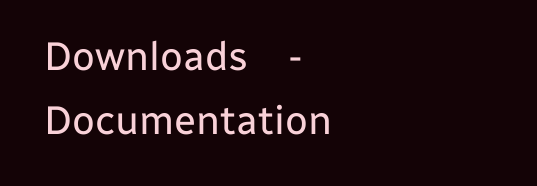Downloads    -     Documentation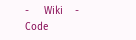-     Wiki    -     Code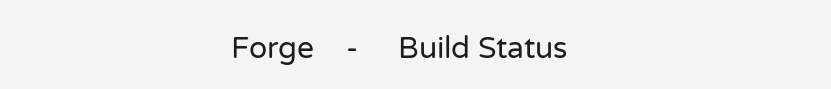Forge    -     Build Status